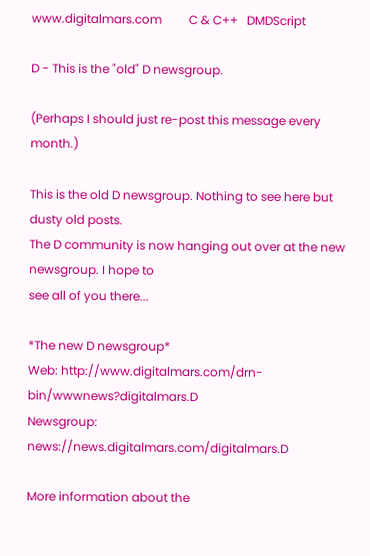www.digitalmars.com         C & C++   DMDScript

D - This is the "old" D newsgroup.

(Perhaps I should just re-post this message every month.)

This is the old D newsgroup. Nothing to see here but dusty old posts.
The D community is now hanging out over at the new newsgroup. I hope to
see all of you there...

*The new D newsgroup*
Web: http://www.digitalmars.com/drn-bin/wwwnews?digitalmars.D
Newsgroup: news://news.digitalmars.com/digitalmars.D

More information about the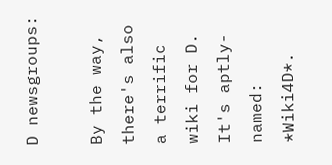D newsgroups:

By the way, there's also a terrific wiki for D. It's aptly-named: *Wiki4D*.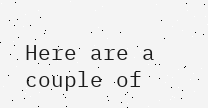Here are a couple of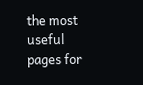the most useful pages for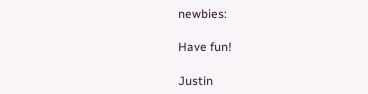newbies:

Have fun!

Justin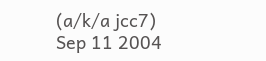(a/k/a jcc7)
Sep 11 2004